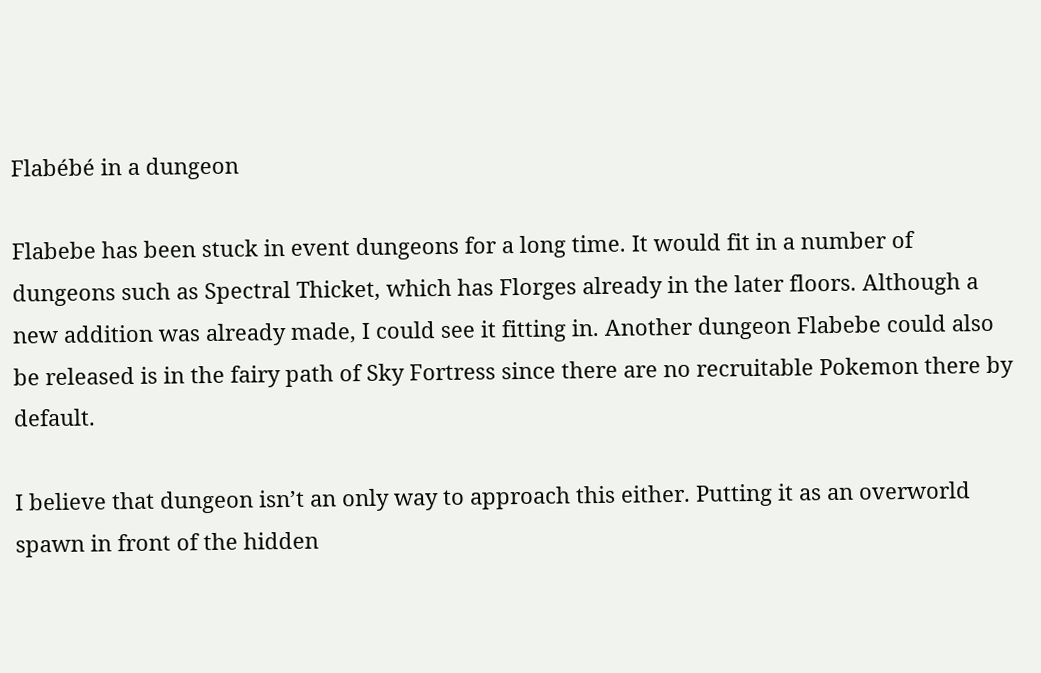Flabébé in a dungeon

Flabebe has been stuck in event dungeons for a long time. It would fit in a number of dungeons such as Spectral Thicket, which has Florges already in the later floors. Although a new addition was already made, I could see it fitting in. Another dungeon Flabebe could also be released is in the fairy path of Sky Fortress since there are no recruitable Pokemon there by default.

I believe that dungeon isn’t an only way to approach this either. Putting it as an overworld spawn in front of the hidden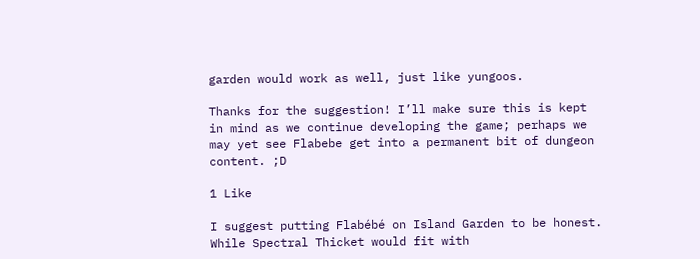garden would work as well, just like yungoos.

Thanks for the suggestion! I’ll make sure this is kept in mind as we continue developing the game; perhaps we may yet see Flabebe get into a permanent bit of dungeon content. ;D

1 Like

I suggest putting Flabébé on Island Garden to be honest. While Spectral Thicket would fit with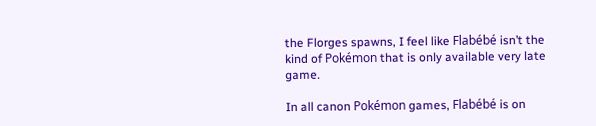the Florges spawns, I feel like Flabébé isn’t the kind of Pokémon that is only available very late game.

In all canon Pokémon games, Flabébé is on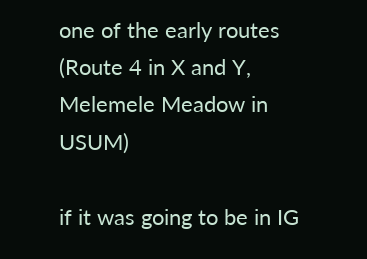one of the early routes (Route 4 in X and Y, Melemele Meadow in USUM)

if it was going to be in IG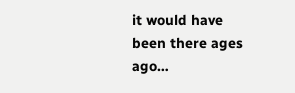it would have been there ages ago…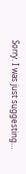Sorry. I was just suggesting…